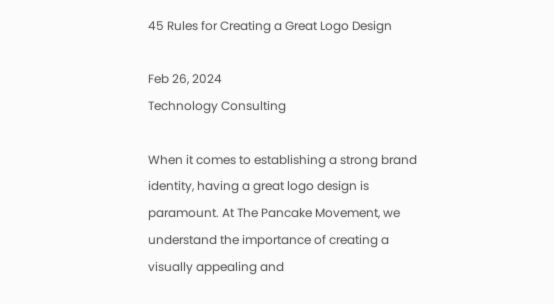45 Rules for Creating a Great Logo Design

Feb 26, 2024
Technology Consulting

When it comes to establishing a strong brand identity, having a great logo design is paramount. At The Pancake Movement, we understand the importance of creating a visually appealing and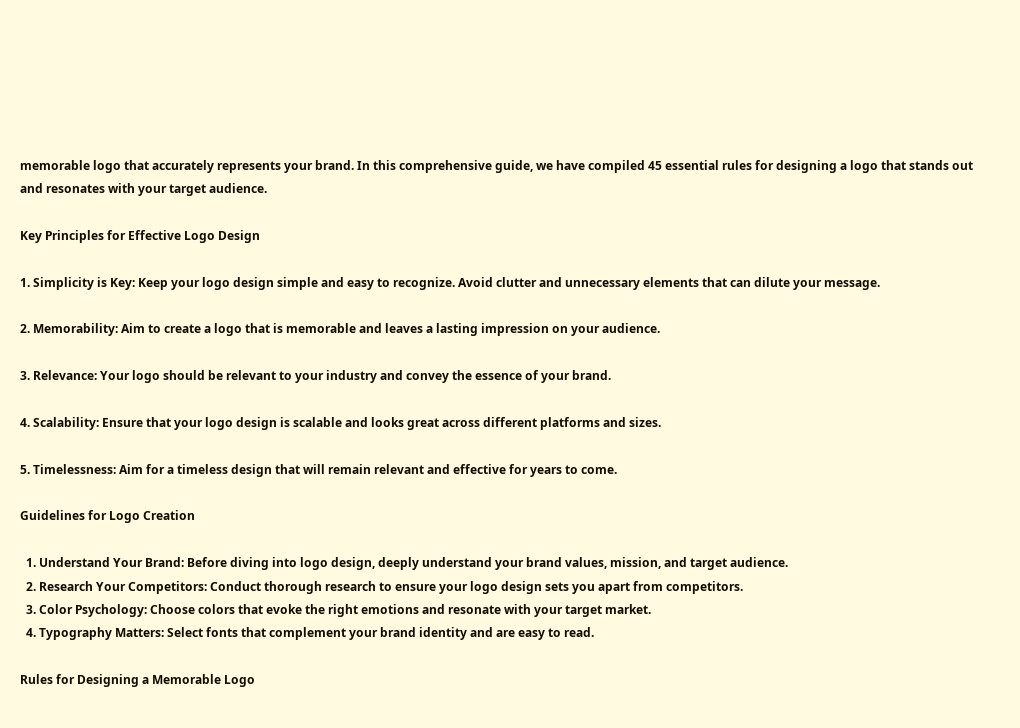memorable logo that accurately represents your brand. In this comprehensive guide, we have compiled 45 essential rules for designing a logo that stands out and resonates with your target audience.

Key Principles for Effective Logo Design

1. Simplicity is Key: Keep your logo design simple and easy to recognize. Avoid clutter and unnecessary elements that can dilute your message.

2. Memorability: Aim to create a logo that is memorable and leaves a lasting impression on your audience.

3. Relevance: Your logo should be relevant to your industry and convey the essence of your brand.

4. Scalability: Ensure that your logo design is scalable and looks great across different platforms and sizes.

5. Timelessness: Aim for a timeless design that will remain relevant and effective for years to come.

Guidelines for Logo Creation

  1. Understand Your Brand: Before diving into logo design, deeply understand your brand values, mission, and target audience.
  2. Research Your Competitors: Conduct thorough research to ensure your logo design sets you apart from competitors.
  3. Color Psychology: Choose colors that evoke the right emotions and resonate with your target market.
  4. Typography Matters: Select fonts that complement your brand identity and are easy to read.

Rules for Designing a Memorable Logo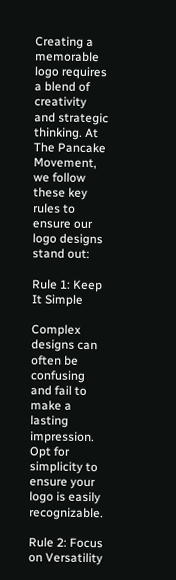Creating a memorable logo requires a blend of creativity and strategic thinking. At The Pancake Movement, we follow these key rules to ensure our logo designs stand out:

Rule 1: Keep It Simple

Complex designs can often be confusing and fail to make a lasting impression. Opt for simplicity to ensure your logo is easily recognizable.

Rule 2: Focus on Versatility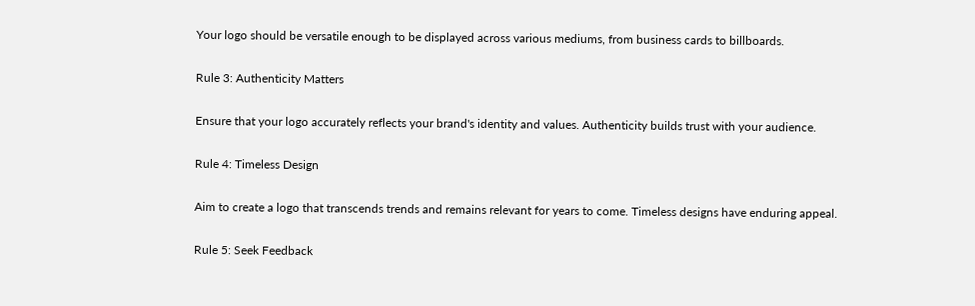Your logo should be versatile enough to be displayed across various mediums, from business cards to billboards.

Rule 3: Authenticity Matters

Ensure that your logo accurately reflects your brand's identity and values. Authenticity builds trust with your audience.

Rule 4: Timeless Design

Aim to create a logo that transcends trends and remains relevant for years to come. Timeless designs have enduring appeal.

Rule 5: Seek Feedback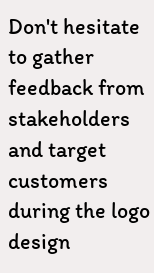Don't hesitate to gather feedback from stakeholders and target customers during the logo design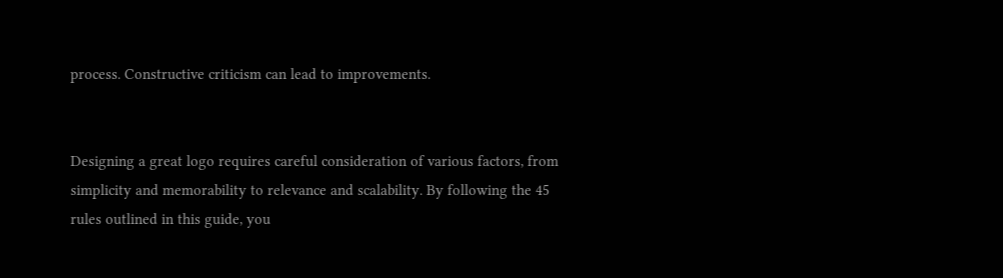process. Constructive criticism can lead to improvements.


Designing a great logo requires careful consideration of various factors, from simplicity and memorability to relevance and scalability. By following the 45 rules outlined in this guide, you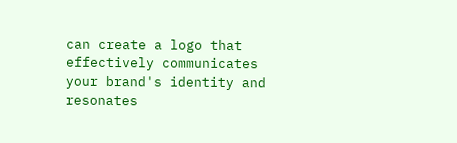can create a logo that effectively communicates your brand's identity and resonates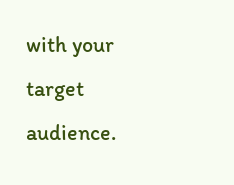with your target audience.